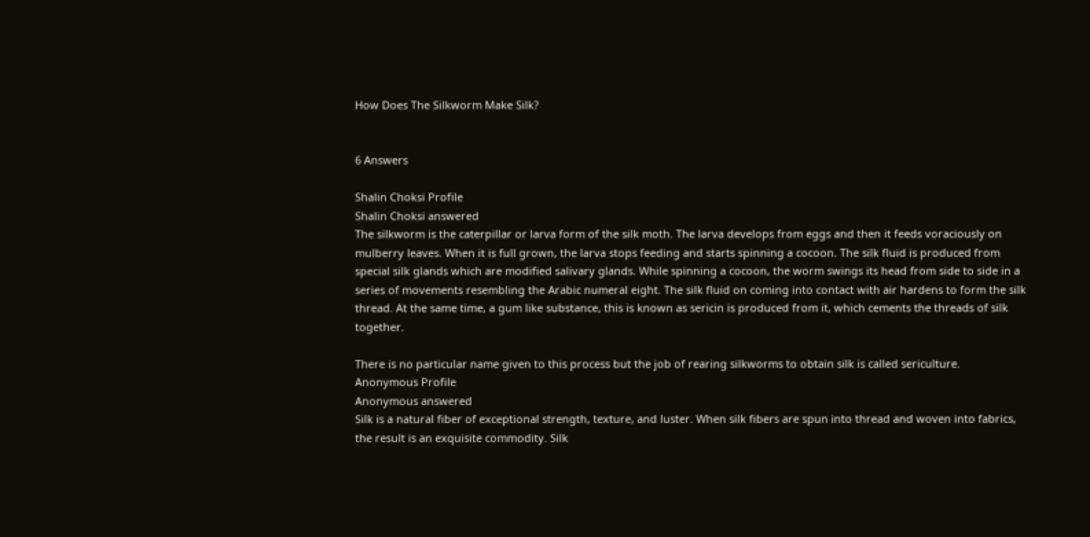How Does The Silkworm Make Silk?


6 Answers

Shalin Choksi Profile
Shalin Choksi answered
The silkworm is the caterpillar or larva form of the silk moth. The larva develops from eggs and then it feeds voraciously on mulberry leaves. When it is full grown, the larva stops feeding and starts spinning a cocoon. The silk fluid is produced from special silk glands which are modified salivary glands. While spinning a cocoon, the worm swings its head from side to side in a series of movements resembling the Arabic numeral eight. The silk fluid on coming into contact with air hardens to form the silk thread. At the same time, a gum like substance, this is known as sericin is produced from it, which cements the threads of silk together.

There is no particular name given to this process but the job of rearing silkworms to obtain silk is called sericulture.
Anonymous Profile
Anonymous answered
Silk is a natural fiber of exceptional strength, texture, and luster. When silk fibers are spun into thread and woven into fabrics, the result is an exquisite commodity. Silk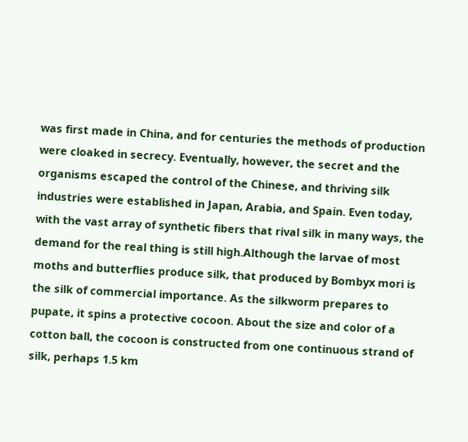was first made in China, and for centuries the methods of production were cloaked in secrecy. Eventually, however, the secret and the organisms escaped the control of the Chinese, and thriving silk industries were established in Japan, Arabia, and Spain. Even today, with the vast array of synthetic fibers that rival silk in many ways, the demand for the real thing is still high.Although the larvae of most moths and butterflies produce silk, that produced by Bombyx mori is the silk of commercial importance. As the silkworm prepares to pupate, it spins a protective cocoon. About the size and color of a cotton ball, the cocoon is constructed from one continuous strand of silk, perhaps 1.5 km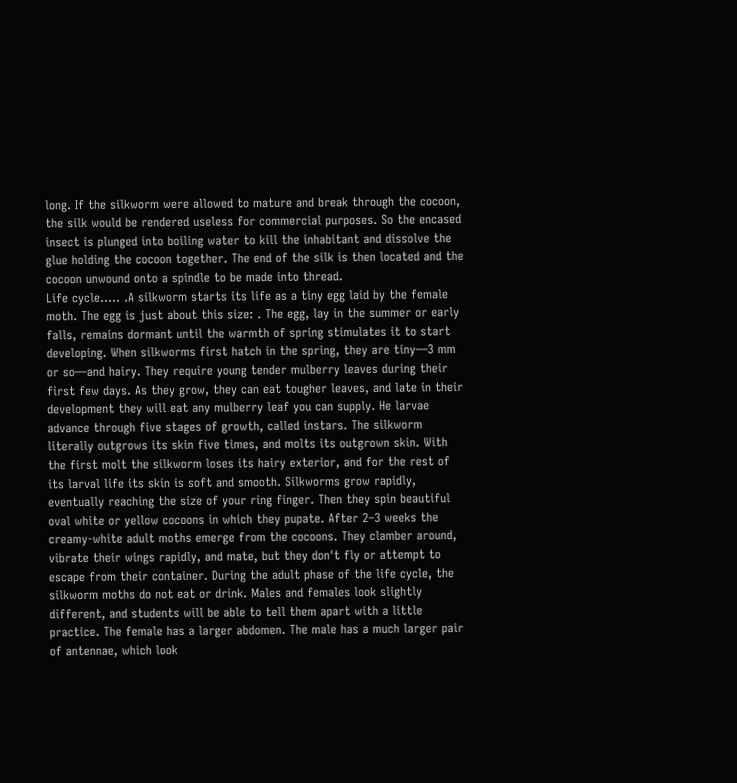long. If the silkworm were allowed to mature and break through the cocoon, the silk would be rendered useless for commercial purposes. So the encased insect is plunged into boiling water to kill the inhabitant and dissolve the glue holding the cocoon together. The end of the silk is then located and the cocoon unwound onto a spindle to be made into thread.
Life cycle….. .A silkworm starts its life as a tiny egg laid by the female moth. The egg is just about this size: . The egg, lay in the summer or early falls, remains dormant until the warmth of spring stimulates it to start developing. When silkworms first hatch in the spring, they are tiny—3 mm or so—and hairy. They require young tender mulberry leaves during their first few days. As they grow, they can eat tougher leaves, and late in their development they will eat any mulberry leaf you can supply. He larvae advance through five stages of growth, called instars. The silkworm literally outgrows its skin five times, and molts its outgrown skin. With the first molt the silkworm loses its hairy exterior, and for the rest of its larval life its skin is soft and smooth. Silkworms grow rapidly, eventually reaching the size of your ring finger. Then they spin beautiful oval white or yellow cocoons in which they pupate. After 2–3 weeks the creamy-white adult moths emerge from the cocoons. They clamber around, vibrate their wings rapidly, and mate, but they don't fly or attempt to escape from their container. During the adult phase of the life cycle, the silkworm moths do not eat or drink. Males and females look slightly different, and students will be able to tell them apart with a little practice. The female has a larger abdomen. The male has a much larger pair of antennae, which look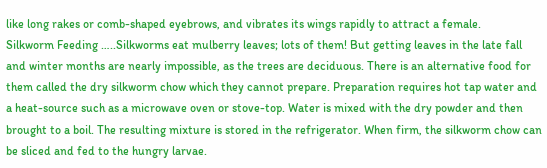like long rakes or comb-shaped eyebrows, and vibrates its wings rapidly to attract a female.
Silkworm Feeding …..Silkworms eat mulberry leaves; lots of them! But getting leaves in the late fall and winter months are nearly impossible, as the trees are deciduous. There is an alternative food for them called the dry silkworm chow which they cannot prepare. Preparation requires hot tap water and a heat-source such as a microwave oven or stove-top. Water is mixed with the dry powder and then brought to a boil. The resulting mixture is stored in the refrigerator. When firm, the silkworm chow can be sliced and fed to the hungry larvae.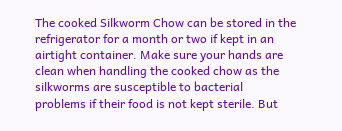The cooked Silkworm Chow can be stored in the refrigerator for a month or two if kept in an airtight container. Make sure your hands are clean when handling the cooked chow as the silkworms are susceptible to bacterial problems if their food is not kept sterile. But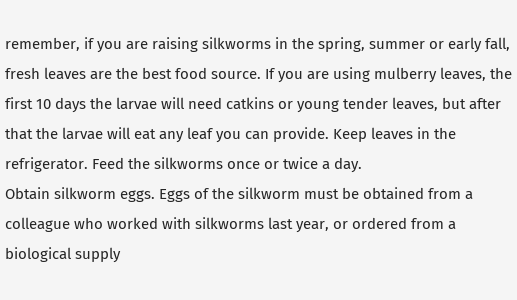remember, if you are raising silkworms in the spring, summer or early fall, fresh leaves are the best food source. If you are using mulberry leaves, the first 10 days the larvae will need catkins or young tender leaves, but after that the larvae will eat any leaf you can provide. Keep leaves in the refrigerator. Feed the silkworms once or twice a day.
Obtain silkworm eggs. Eggs of the silkworm must be obtained from a colleague who worked with silkworms last year, or ordered from a biological supply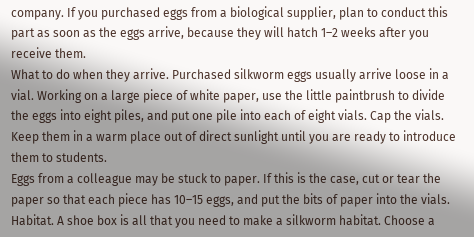company. If you purchased eggs from a biological supplier, plan to conduct this part as soon as the eggs arrive, because they will hatch 1–2 weeks after you receive them.
What to do when they arrive. Purchased silkworm eggs usually arrive loose in a vial. Working on a large piece of white paper, use the little paintbrush to divide the eggs into eight piles, and put one pile into each of eight vials. Cap the vials. Keep them in a warm place out of direct sunlight until you are ready to introduce them to students.
Eggs from a colleague may be stuck to paper. If this is the case, cut or tear the paper so that each piece has 10–15 eggs, and put the bits of paper into the vials.
Habitat. A shoe box is all that you need to make a silkworm habitat. Choose a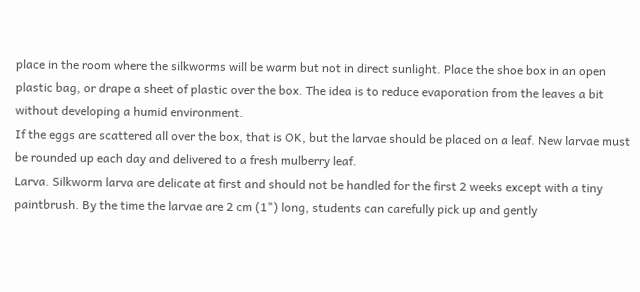place in the room where the silkworms will be warm but not in direct sunlight. Place the shoe box in an open plastic bag, or drape a sheet of plastic over the box. The idea is to reduce evaporation from the leaves a bit without developing a humid environment.
If the eggs are scattered all over the box, that is OK, but the larvae should be placed on a leaf. New larvae must be rounded up each day and delivered to a fresh mulberry leaf.
Larva. Silkworm larva are delicate at first and should not be handled for the first 2 weeks except with a tiny paintbrush. By the time the larvae are 2 cm (1") long, students can carefully pick up and gently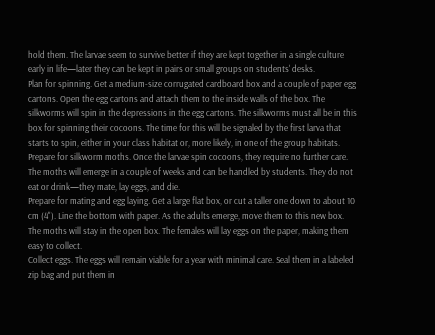hold them. The larvae seem to survive better if they are kept together in a single culture early in life—later they can be kept in pairs or small groups on students' desks.
Plan for spinning. Get a medium-size corrugated cardboard box and a couple of paper egg cartons. Open the egg cartons and attach them to the inside walls of the box. The silkworms will spin in the depressions in the egg cartons. The silkworms must all be in this box for spinning their cocoons. The time for this will be signaled by the first larva that starts to spin, either in your class habitat or, more likely, in one of the group habitats.
Prepare for silkworm moths. Once the larvae spin cocoons, they require no further care. The moths will emerge in a couple of weeks and can be handled by students. They do not eat or drink—they mate, lay eggs, and die.
Prepare for mating and egg laying. Get a large flat box, or cut a taller one down to about 10 cm (4"). Line the bottom with paper. As the adults emerge, move them to this new box. The moths will stay in the open box. The females will lay eggs on the paper, making them easy to collect.
Collect eggs. The eggs will remain viable for a year with minimal care. Seal them in a labeled zip bag and put them in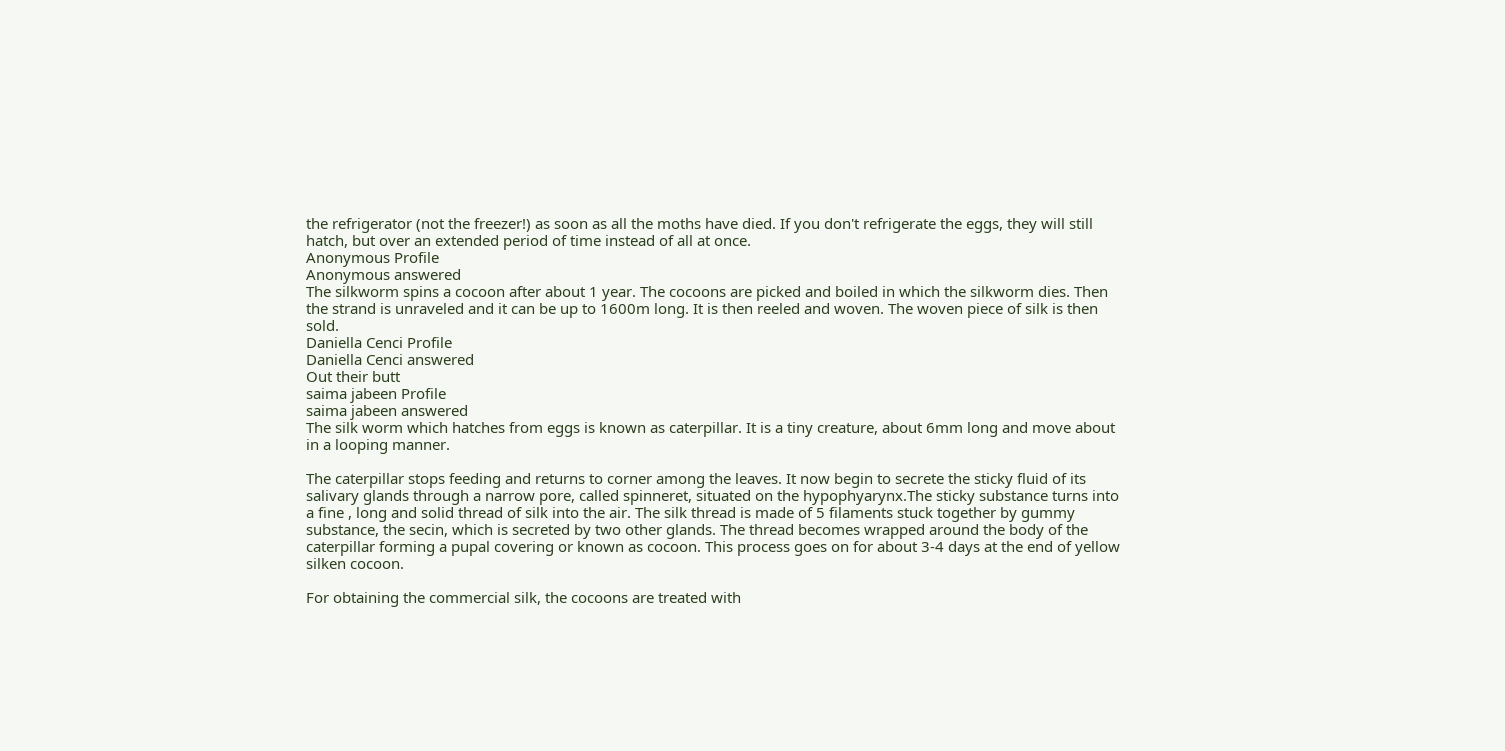the refrigerator (not the freezer!) as soon as all the moths have died. If you don't refrigerate the eggs, they will still hatch, but over an extended period of time instead of all at once.
Anonymous Profile
Anonymous answered
The silkworm spins a cocoon after about 1 year. The cocoons are picked and boiled in which the silkworm dies. Then the strand is unraveled and it can be up to 1600m long. It is then reeled and woven. The woven piece of silk is then sold.
Daniella Cenci Profile
Daniella Cenci answered
Out their butt
saima jabeen Profile
saima jabeen answered
The silk worm which hatches from eggs is known as caterpillar. It is a tiny creature, about 6mm long and move about in a looping manner.

The caterpillar stops feeding and returns to corner among the leaves. It now begin to secrete the sticky fluid of its salivary glands through a narrow pore, called spinneret, situated on the hypophyarynx.The sticky substance turns into a fine , long and solid thread of silk into the air. The silk thread is made of 5 filaments stuck together by gummy substance, the secin, which is secreted by two other glands. The thread becomes wrapped around the body of the caterpillar forming a pupal covering or known as cocoon. This process goes on for about 3-4 days at the end of yellow silken cocoon.

For obtaining the commercial silk, the cocoons are treated with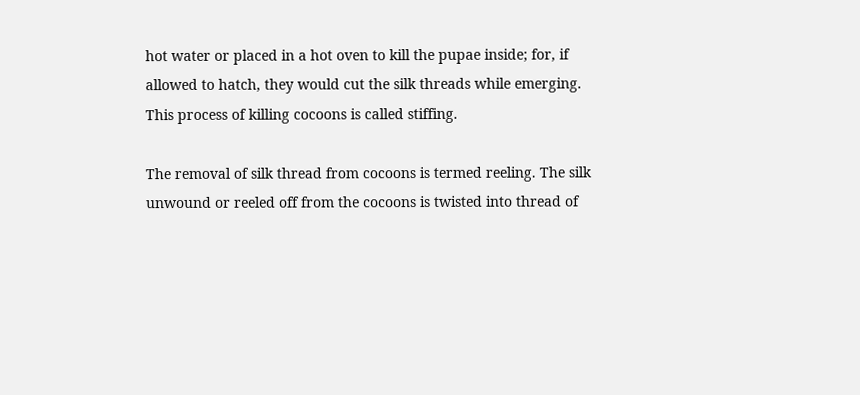hot water or placed in a hot oven to kill the pupae inside; for, if allowed to hatch, they would cut the silk threads while emerging. This process of killing cocoons is called stiffing.

The removal of silk thread from cocoons is termed reeling. The silk unwound or reeled off from the cocoons is twisted into thread of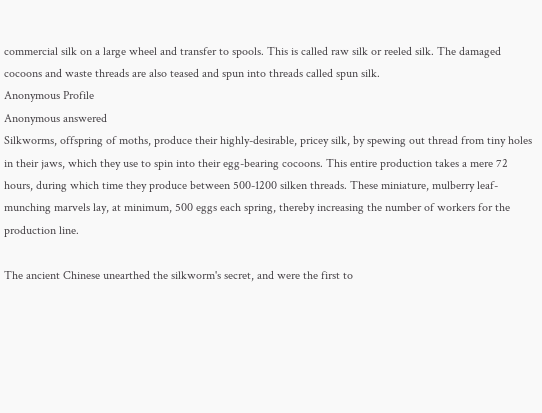commercial silk on a large wheel and transfer to spools. This is called raw silk or reeled silk. The damaged cocoons and waste threads are also teased and spun into threads called spun silk.
Anonymous Profile
Anonymous answered
Silkworms, offspring of moths, produce their highly-desirable, pricey silk, by spewing out thread from tiny holes in their jaws, which they use to spin into their egg-bearing cocoons. This entire production takes a mere 72 hours, during which time they produce between 500-1200 silken threads. These miniature, mulberry leaf-munching marvels lay, at minimum, 500 eggs each spring, thereby increasing the number of workers for the production line.

The ancient Chinese unearthed the silkworm's secret, and were the first to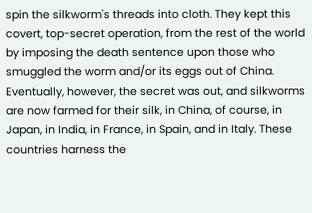spin the silkworm's threads into cloth. They kept this covert, top-secret operation, from the rest of the world by imposing the death sentence upon those who smuggled the worm and/or its eggs out of China. Eventually, however, the secret was out, and silkworms are now farmed for their silk, in China, of course, in Japan, in India, in France, in Spain, and in Italy. These countries harness the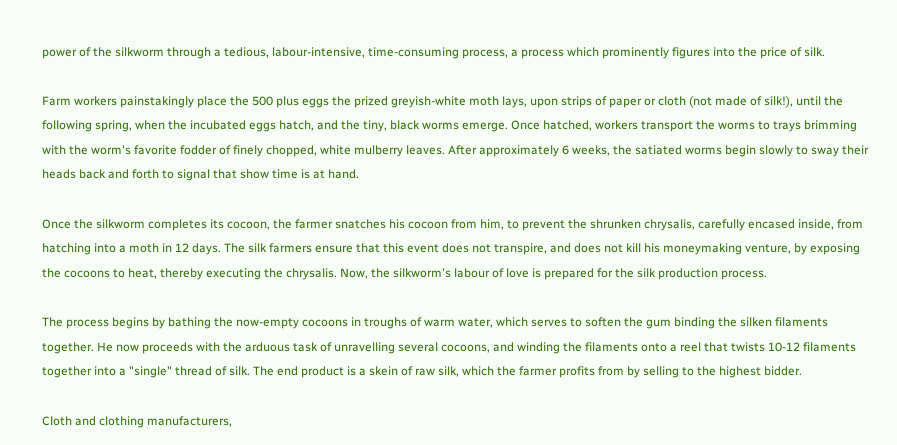power of the silkworm through a tedious, labour-intensive, time-consuming process, a process which prominently figures into the price of silk.

Farm workers painstakingly place the 500 plus eggs the prized greyish-white moth lays, upon strips of paper or cloth (not made of silk!), until the following spring, when the incubated eggs hatch, and the tiny, black worms emerge. Once hatched, workers transport the worms to trays brimming with the worm's favorite fodder of finely chopped, white mulberry leaves. After approximately 6 weeks, the satiated worms begin slowly to sway their heads back and forth to signal that show time is at hand.

Once the silkworm completes its cocoon, the farmer snatches his cocoon from him, to prevent the shrunken chrysalis, carefully encased inside, from hatching into a moth in 12 days. The silk farmers ensure that this event does not transpire, and does not kill his moneymaking venture, by exposing the cocoons to heat, thereby executing the chrysalis. Now, the silkworm's labour of love is prepared for the silk production process.

The process begins by bathing the now-empty cocoons in troughs of warm water, which serves to soften the gum binding the silken filaments together. He now proceeds with the arduous task of unravelling several cocoons, and winding the filaments onto a reel that twists 10-12 filaments together into a "single" thread of silk. The end product is a skein of raw silk, which the farmer profits from by selling to the highest bidder.

Cloth and clothing manufacturers,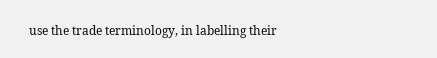use the trade terminology, in labelling their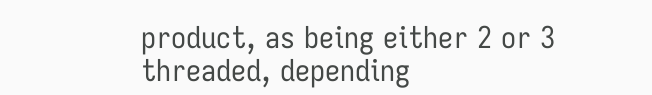product, as being either 2 or 3 threaded, depending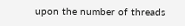upon the number of threads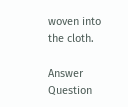woven into the cloth.

Answer Question